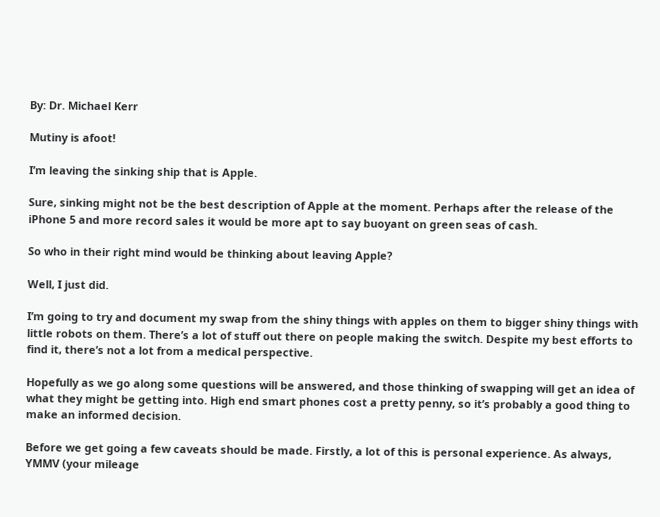By: Dr. Michael Kerr

Mutiny is afoot!

I’m leaving the sinking ship that is Apple.

Sure, sinking might not be the best description of Apple at the moment. Perhaps after the release of the iPhone 5 and more record sales it would be more apt to say buoyant on green seas of cash.

So who in their right mind would be thinking about leaving Apple?

Well, I just did.

I’m going to try and document my swap from the shiny things with apples on them to bigger shiny things with little robots on them. There’s a lot of stuff out there on people making the switch. Despite my best efforts to find it, there’s not a lot from a medical perspective.

Hopefully as we go along some questions will be answered, and those thinking of swapping will get an idea of what they might be getting into. High end smart phones cost a pretty penny, so it’s probably a good thing to make an informed decision.

Before we get going a few caveats should be made. Firstly, a lot of this is personal experience. As always, YMMV (your mileage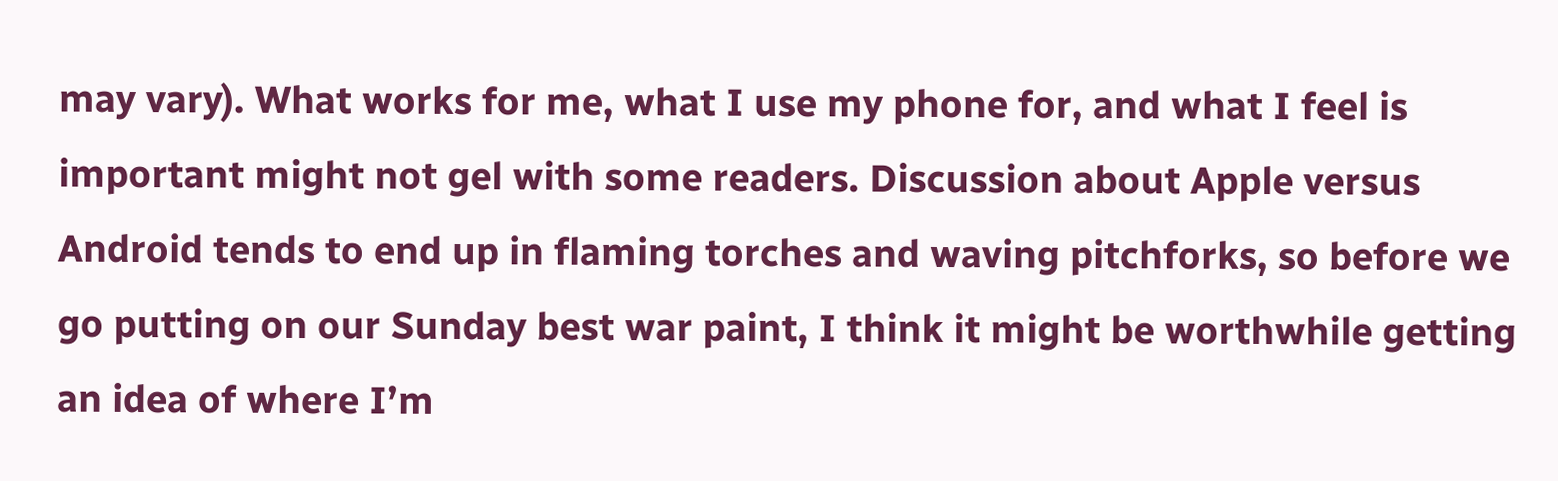may vary). What works for me, what I use my phone for, and what I feel is important might not gel with some readers. Discussion about Apple versus Android tends to end up in flaming torches and waving pitchforks, so before we go putting on our Sunday best war paint, I think it might be worthwhile getting an idea of where I’m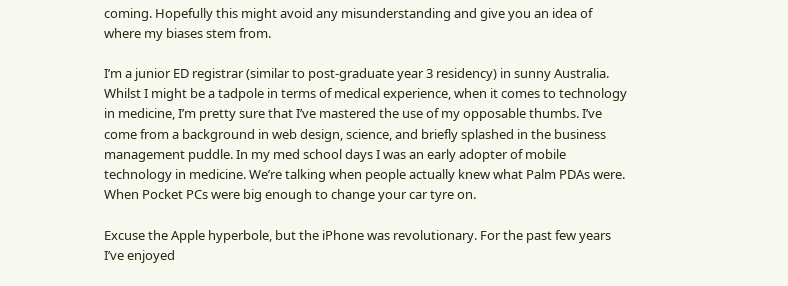coming. Hopefully this might avoid any misunderstanding and give you an idea of where my biases stem from.

I’m a junior ED registrar (similar to post-graduate year 3 residency) in sunny Australia. Whilst I might be a tadpole in terms of medical experience, when it comes to technology in medicine, I’m pretty sure that I’ve mastered the use of my opposable thumbs. I’ve come from a background in web design, science, and briefly splashed in the business management puddle. In my med school days I was an early adopter of mobile technology in medicine. We’re talking when people actually knew what Palm PDAs were. When Pocket PCs were big enough to change your car tyre on.

Excuse the Apple hyperbole, but the iPhone was revolutionary. For the past few years I’ve enjoyed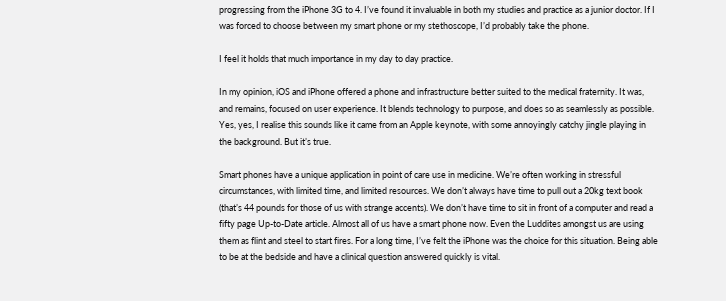progressing from the iPhone 3G to 4. I’ve found it invaluable in both my studies and practice as a junior doctor. If I was forced to choose between my smart phone or my stethoscope, I’d probably take the phone.

I feel it holds that much importance in my day to day practice.

In my opinion, iOS and iPhone offered a phone and infrastructure better suited to the medical fraternity. It was, and remains, focused on user experience. It blends technology to purpose, and does so as seamlessly as possible. Yes, yes, I realise this sounds like it came from an Apple keynote, with some annoyingly catchy jingle playing in the background. But it’s true.

Smart phones have a unique application in point of care use in medicine. We’re often working in stressful circumstances, with limited time, and limited resources. We don’t always have time to pull out a 20kg text book (that’s 44 pounds for those of us with strange accents). We don’t have time to sit in front of a computer and read a fifty page Up-to-Date article. Almost all of us have a smart phone now. Even the Luddites amongst us are using them as flint and steel to start fires. For a long time, I’ve felt the iPhone was the choice for this situation. Being able to be at the bedside and have a clinical question answered quickly is vital.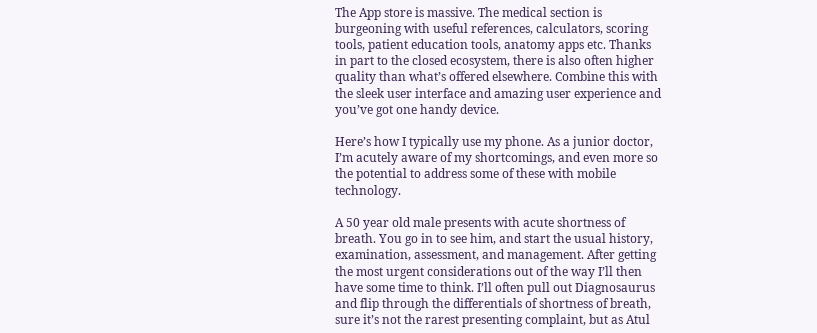The App store is massive. The medical section is burgeoning with useful references, calculators, scoring tools, patient education tools, anatomy apps etc. Thanks in part to the closed ecosystem, there is also often higher quality than what’s offered elsewhere. Combine this with the sleek user interface and amazing user experience and you’ve got one handy device.

Here’s how I typically use my phone. As a junior doctor, I’m acutely aware of my shortcomings, and even more so the potential to address some of these with mobile technology.

A 50 year old male presents with acute shortness of breath. You go in to see him, and start the usual history, examination, assessment, and management. After getting the most urgent considerations out of the way I’ll then have some time to think. I’ll often pull out Diagnosaurus and flip through the differentials of shortness of breath, sure it’s not the rarest presenting complaint, but as Atul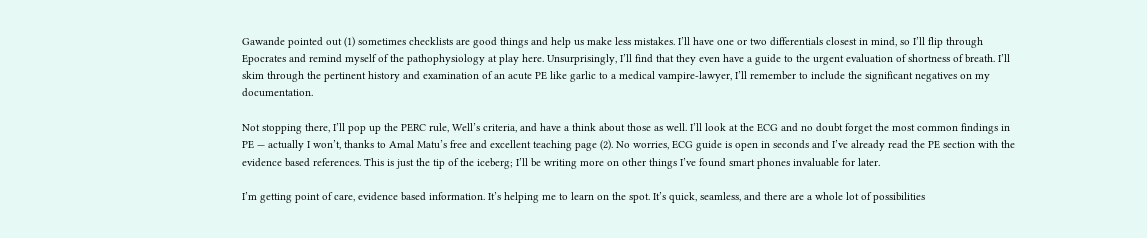Gawande pointed out (1) sometimes checklists are good things and help us make less mistakes. I’ll have one or two differentials closest in mind, so I’ll flip through Epocrates and remind myself of the pathophysiology at play here. Unsurprisingly, I’ll find that they even have a guide to the urgent evaluation of shortness of breath. I’ll skim through the pertinent history and examination of an acute PE like garlic to a medical vampire-lawyer, I’ll remember to include the significant negatives on my documentation.

Not stopping there, I’ll pop up the PERC rule, Well’s criteria, and have a think about those as well. I’ll look at the ECG and no doubt forget the most common findings in PE — actually I won’t, thanks to Amal Matu’s free and excellent teaching page (2). No worries, ECG guide is open in seconds and I’ve already read the PE section with the evidence based references. This is just the tip of the iceberg; I’ll be writing more on other things I’ve found smart phones invaluable for later.

I’m getting point of care, evidence based information. It’s helping me to learn on the spot. It’s quick, seamless, and there are a whole lot of possibilities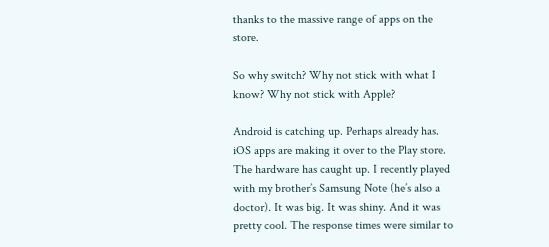thanks to the massive range of apps on the store.

So why switch? Why not stick with what I know? Why not stick with Apple?

Android is catching up. Perhaps already has. iOS apps are making it over to the Play store. The hardware has caught up. I recently played with my brother’s Samsung Note (he’s also a doctor). It was big. It was shiny. And it was pretty cool. The response times were similar to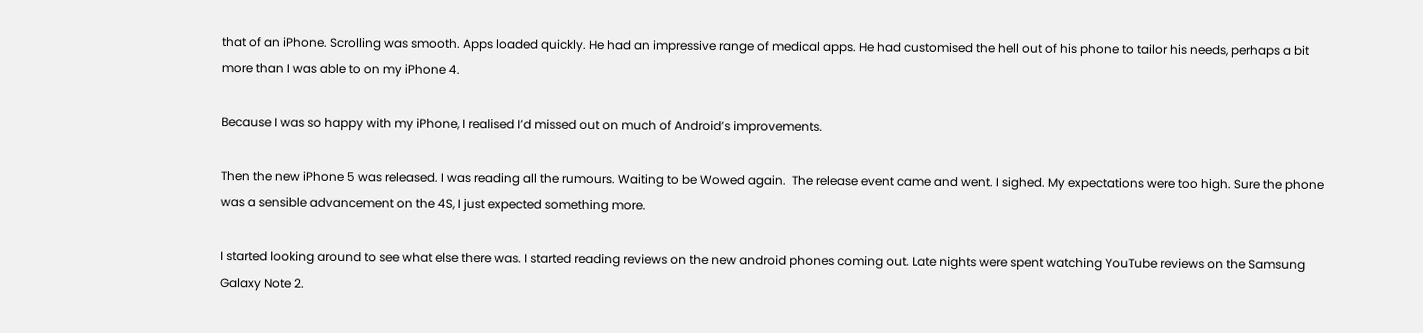that of an iPhone. Scrolling was smooth. Apps loaded quickly. He had an impressive range of medical apps. He had customised the hell out of his phone to tailor his needs, perhaps a bit more than I was able to on my iPhone 4.

Because I was so happy with my iPhone, I realised I’d missed out on much of Android’s improvements.

Then the new iPhone 5 was released. I was reading all the rumours. Waiting to be Wowed again.  The release event came and went. I sighed. My expectations were too high. Sure the phone was a sensible advancement on the 4S, I just expected something more.

I started looking around to see what else there was. I started reading reviews on the new android phones coming out. Late nights were spent watching YouTube reviews on the Samsung Galaxy Note 2.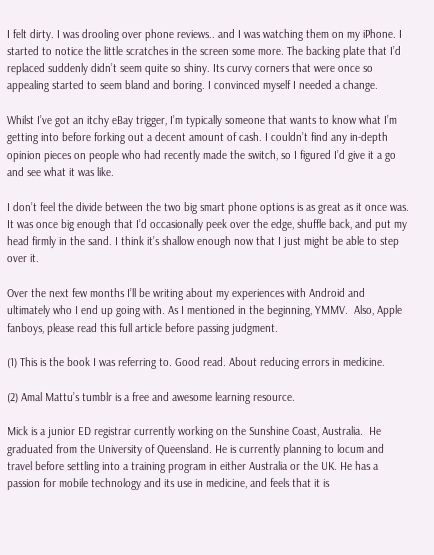I felt dirty. I was drooling over phone reviews.. and I was watching them on my iPhone. I started to notice the little scratches in the screen some more. The backing plate that I’d replaced suddenly didn’t seem quite so shiny. Its curvy corners that were once so appealing started to seem bland and boring. I convinced myself I needed a change.

Whilst I’ve got an itchy eBay trigger, I’m typically someone that wants to know what I’m getting into before forking out a decent amount of cash. I couldn’t find any in-depth opinion pieces on people who had recently made the switch, so I figured I’d give it a go and see what it was like.

I don’t feel the divide between the two big smart phone options is as great as it once was. It was once big enough that I’d occasionally peek over the edge, shuffle back, and put my head firmly in the sand. I think it’s shallow enough now that I just might be able to step over it.

Over the next few months I’ll be writing about my experiences with Android and ultimately who I end up going with. As I mentioned in the beginning, YMMV.  Also, Apple fanboys, please read this full article before passing judgment.

(1) This is the book I was referring to. Good read. About reducing errors in medicine.

(2) Amal Mattu’s tumblr is a free and awesome learning resource.

Mick is a junior ED registrar currently working on the Sunshine Coast, Australia.  He graduated from the University of Queensland. He is currently planning to locum and travel before settling into a training program in either Australia or the UK. He has a passion for mobile technology and its use in medicine, and feels that it is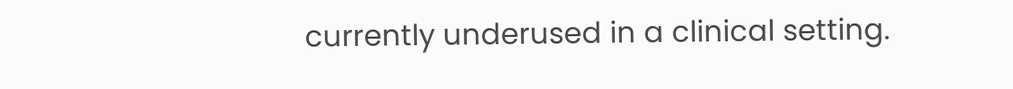currently underused in a clinical setting.